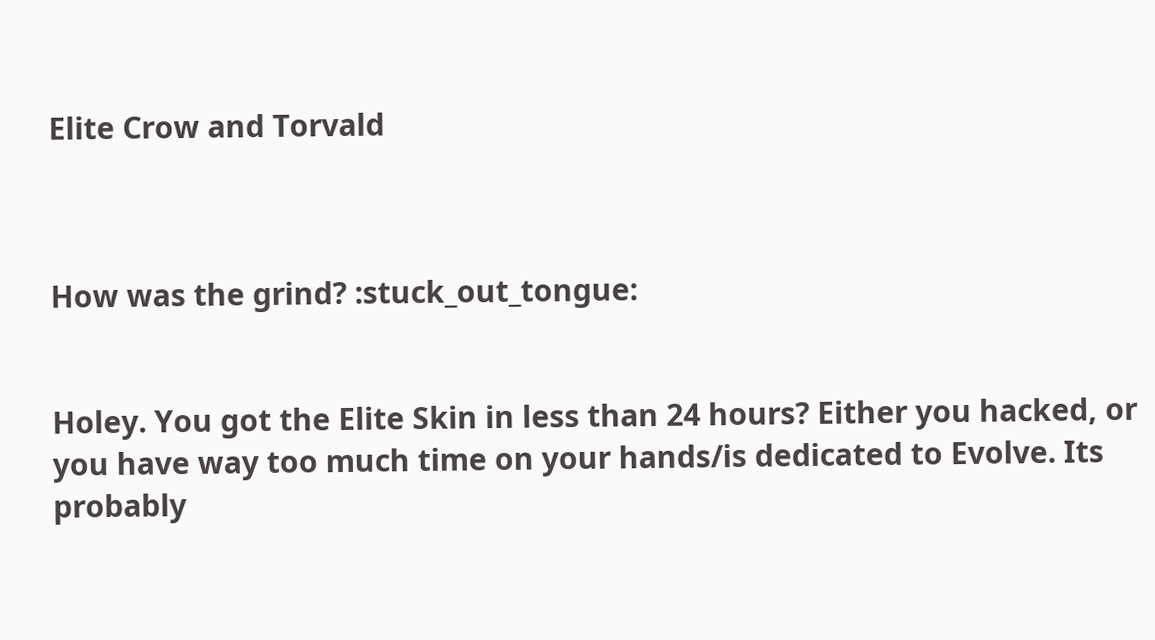Elite Crow and Torvald



How was the grind? :stuck_out_tongue:


Holey. You got the Elite Skin in less than 24 hours? Either you hacked, or you have way too much time on your hands/is dedicated to Evolve. Its probably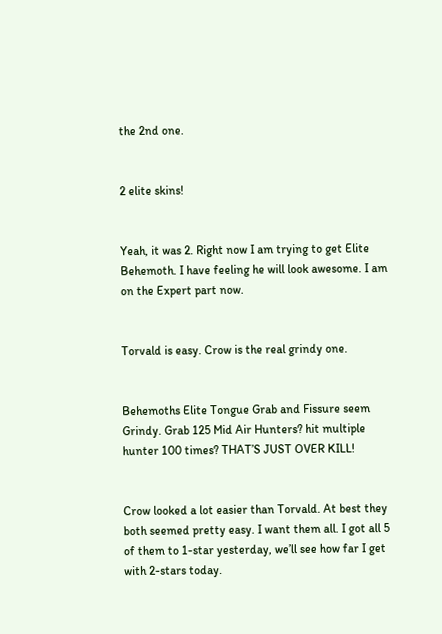the 2nd one.


2 elite skins!


Yeah, it was 2. Right now I am trying to get Elite Behemoth. I have feeling he will look awesome. I am on the Expert part now.


Torvald is easy. Crow is the real grindy one.


Behemoths Elite Tongue Grab and Fissure seem Grindy. Grab 125 Mid Air Hunters? hit multiple hunter 100 times? THAT’S JUST OVER KILL!


Crow looked a lot easier than Torvald. At best they both seemed pretty easy. I want them all. I got all 5 of them to 1-star yesterday, we’ll see how far I get with 2-stars today.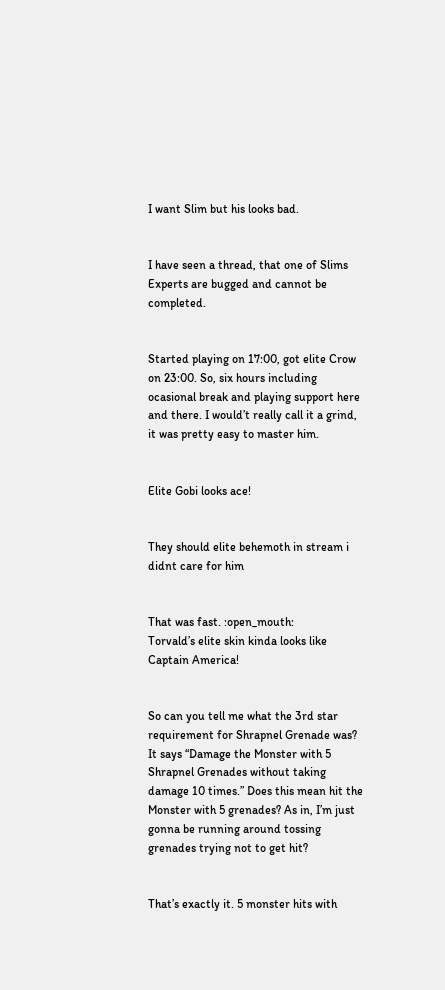I want Slim but his looks bad.


I have seen a thread, that one of Slims Experts are bugged and cannot be completed.


Started playing on 17:00, got elite Crow on 23:00. So, six hours including ocasional break and playing support here and there. I would’t really call it a grind, it was pretty easy to master him.


Elite Gobi looks ace!


They should elite behemoth in stream i didnt care for him


That was fast. :open_mouth:
Torvald’s elite skin kinda looks like Captain America!


So can you tell me what the 3rd star requirement for Shrapnel Grenade was? It says “Damage the Monster with 5 Shrapnel Grenades without taking damage 10 times.” Does this mean hit the Monster with 5 grenades? As in, I’m just gonna be running around tossing grenades trying not to get hit?


That’s exactly it. 5 monster hits with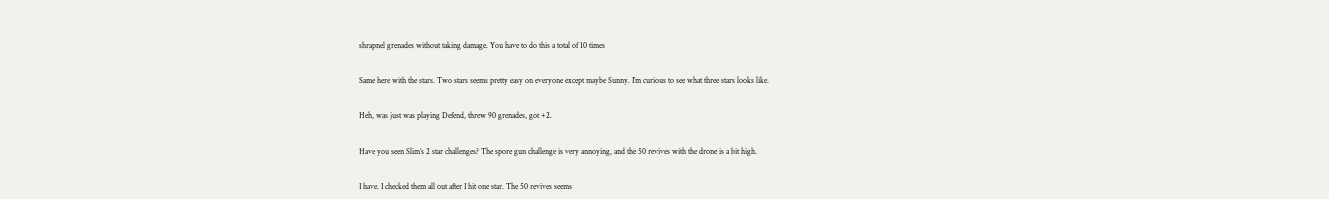shrapnel grenades without taking damage. You have to do this a total of 10 times


Same here with the stars. Two stars seems pretty easy on everyone except maybe Sunny. I’m curious to see what three stars looks like.


Heh, was just was playing Defend, threw 90 grenades, got +2.


Have you seen Slim’s 2 star challenges? The spore gun challenge is very annoying, and the 50 revives with the drone is a bit high.


I have. I checked them all out after I hit one star. The 50 revives seems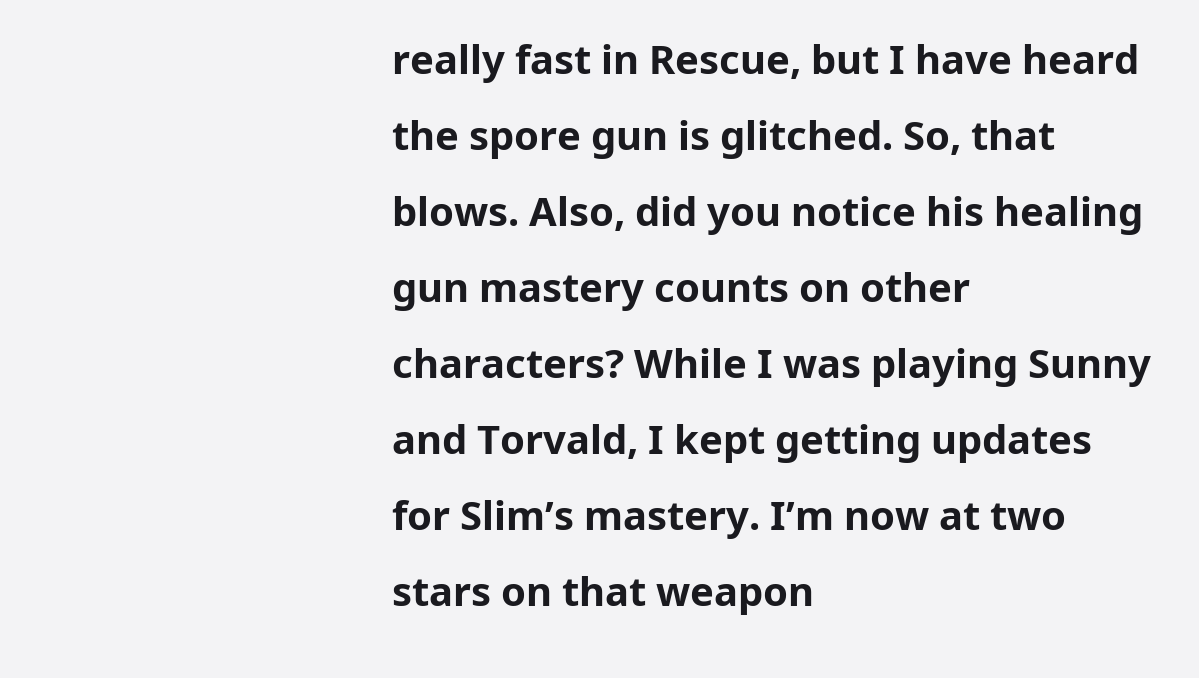really fast in Rescue, but I have heard the spore gun is glitched. So, that blows. Also, did you notice his healing gun mastery counts on other characters? While I was playing Sunny and Torvald, I kept getting updates for Slim’s mastery. I’m now at two stars on that weapon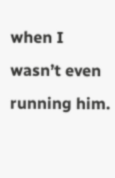when I wasn’t even running him.